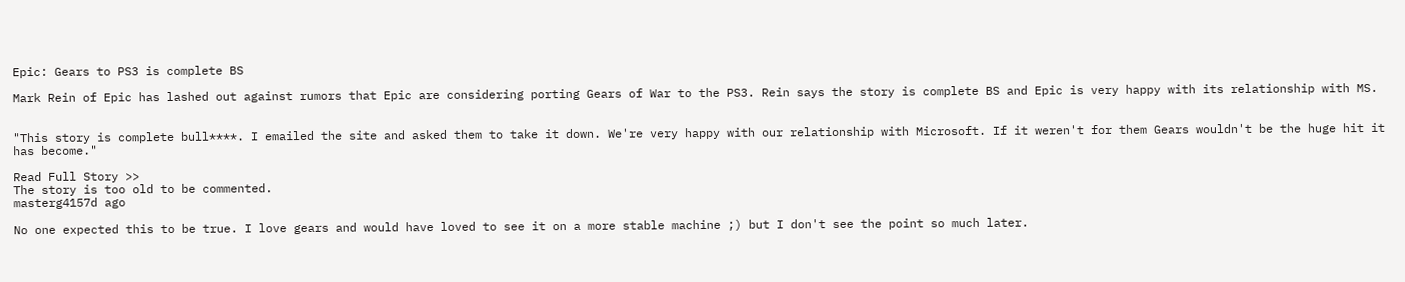Epic: Gears to PS3 is complete BS

Mark Rein of Epic has lashed out against rumors that Epic are considering porting Gears of War to the PS3. Rein says the story is complete BS and Epic is very happy with its relationship with MS.


"This story is complete bull****. I emailed the site and asked them to take it down. We're very happy with our relationship with Microsoft. If it weren't for them Gears wouldn't be the huge hit it has become."

Read Full Story >>
The story is too old to be commented.
masterg4157d ago

No one expected this to be true. I love gears and would have loved to see it on a more stable machine ;) but I don't see the point so much later.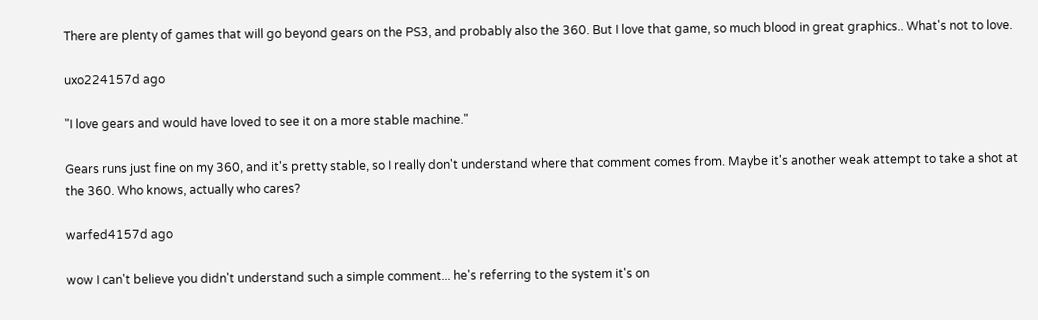There are plenty of games that will go beyond gears on the PS3, and probably also the 360. But I love that game, so much blood in great graphics.. What's not to love.

uxo224157d ago

"I love gears and would have loved to see it on a more stable machine."

Gears runs just fine on my 360, and it's pretty stable, so I really don't understand where that comment comes from. Maybe it's another weak attempt to take a shot at the 360. Who knows, actually who cares?

warfed4157d ago

wow I can't believe you didn't understand such a simple comment... he's referring to the system it's on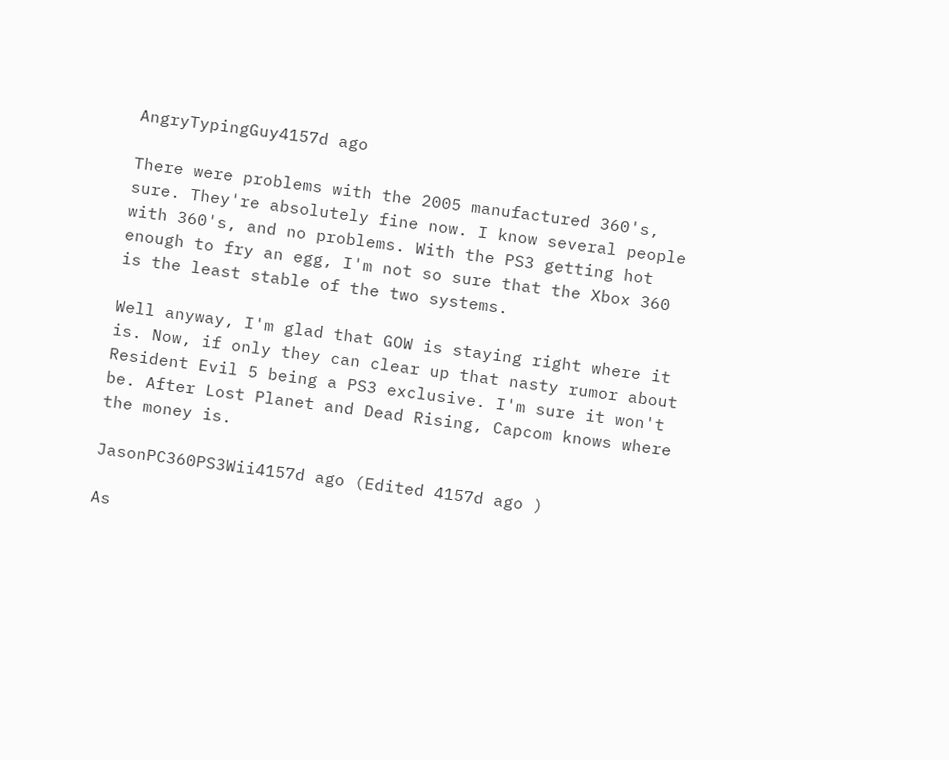AngryTypingGuy4157d ago

There were problems with the 2005 manufactured 360's, sure. They're absolutely fine now. I know several people with 360's, and no problems. With the PS3 getting hot enough to fry an egg, I'm not so sure that the Xbox 360 is the least stable of the two systems.

Well anyway, I'm glad that GOW is staying right where it is. Now, if only they can clear up that nasty rumor about Resident Evil 5 being a PS3 exclusive. I'm sure it won't be. After Lost Planet and Dead Rising, Capcom knows where the money is.

JasonPC360PS3Wii4157d ago (Edited 4157d ago )

As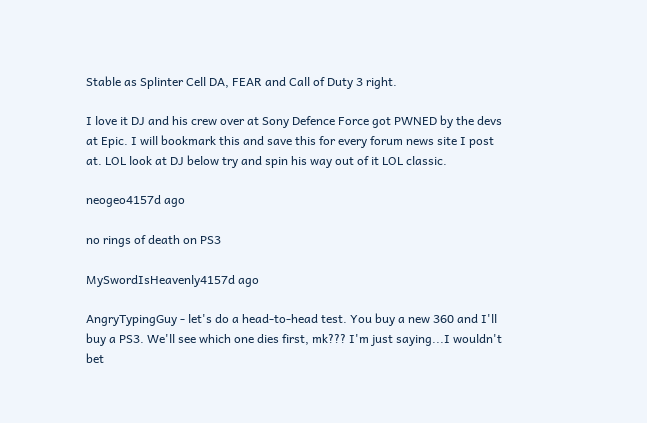Stable as Splinter Cell DA, FEAR and Call of Duty 3 right.

I love it DJ and his crew over at Sony Defence Force got PWNED by the devs at Epic. I will bookmark this and save this for every forum news site I post at. LOL look at DJ below try and spin his way out of it LOL classic.

neogeo4157d ago

no rings of death on PS3

MySwordIsHeavenly4157d ago

AngryTypingGuy - let's do a head-to-head test. You buy a new 360 and I'll buy a PS3. We'll see which one dies first, mk??? I'm just saying...I wouldn't bet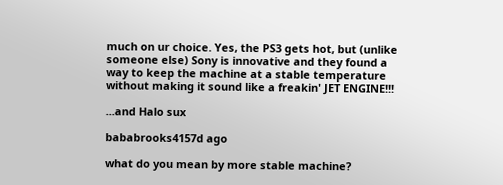much on ur choice. Yes, the PS3 gets hot, but (unlike someone else) Sony is innovative and they found a way to keep the machine at a stable temperature without making it sound like a freakin' JET ENGINE!!!

...and Halo sux

bababrooks4157d ago

what do you mean by more stable machine?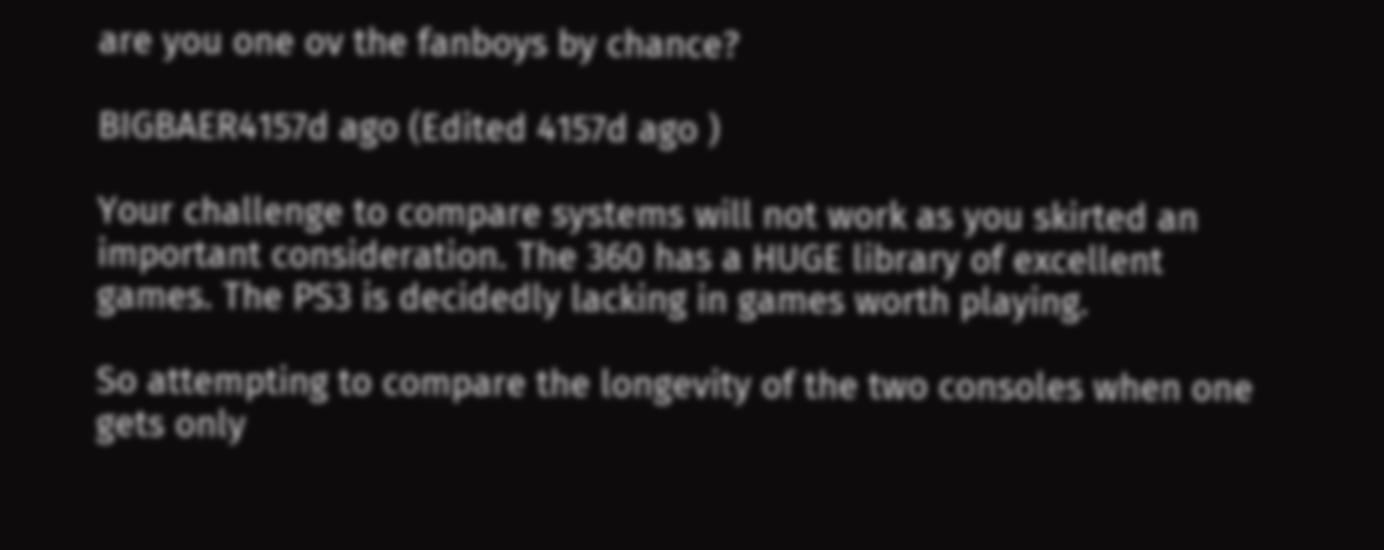are you one ov the fanboys by chance?

BIGBAER4157d ago (Edited 4157d ago )

Your challenge to compare systems will not work as you skirted an important consideration. The 360 has a HUGE library of excellent games. The PS3 is decidedly lacking in games worth playing.

So attempting to compare the longevity of the two consoles when one gets only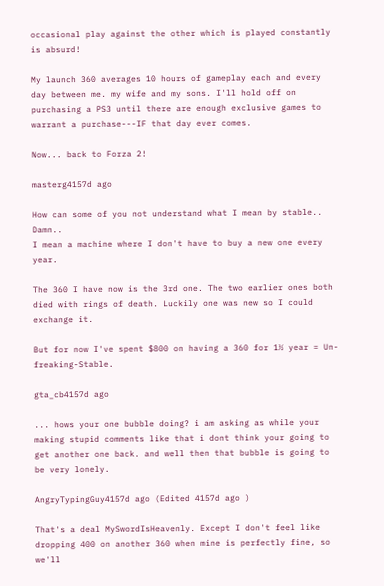occasional play against the other which is played constantly is absurd!

My launch 360 averages 10 hours of gameplay each and every day between me. my wife and my sons. I'll hold off on purchasing a PS3 until there are enough exclusive games to warrant a purchase---IF that day ever comes.

Now... back to Forza 2!

masterg4157d ago

How can some of you not understand what I mean by stable.. Damn..
I mean a machine where I don't have to buy a new one every year.

The 360 I have now is the 3rd one. The two earlier ones both died with rings of death. Luckily one was new so I could exchange it.

But for now I've spent $800 on having a 360 for 1½ year = Un-freaking-Stable.

gta_cb4157d ago

... hows your one bubble doing? i am asking as while your making stupid comments like that i dont think your going to get another one back. and well then that bubble is going to be very lonely.

AngryTypingGuy4157d ago (Edited 4157d ago )

That's a deal MySwordIsHeavenly. Except I don't feel like dropping 400 on another 360 when mine is perfectly fine, so we'll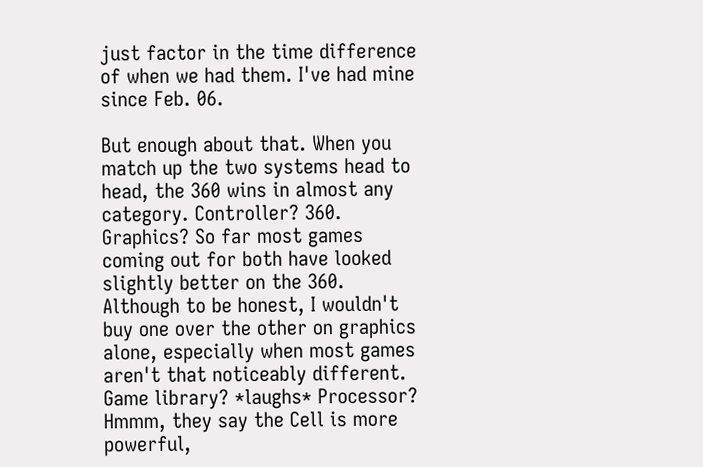just factor in the time difference of when we had them. I've had mine since Feb. 06.

But enough about that. When you match up the two systems head to head, the 360 wins in almost any category. Controller? 360. Graphics? So far most games coming out for both have looked slightly better on the 360. Although to be honest, I wouldn't buy one over the other on graphics alone, especially when most games aren't that noticeably different. Game library? *laughs* Processor? Hmmm, they say the Cell is more powerful,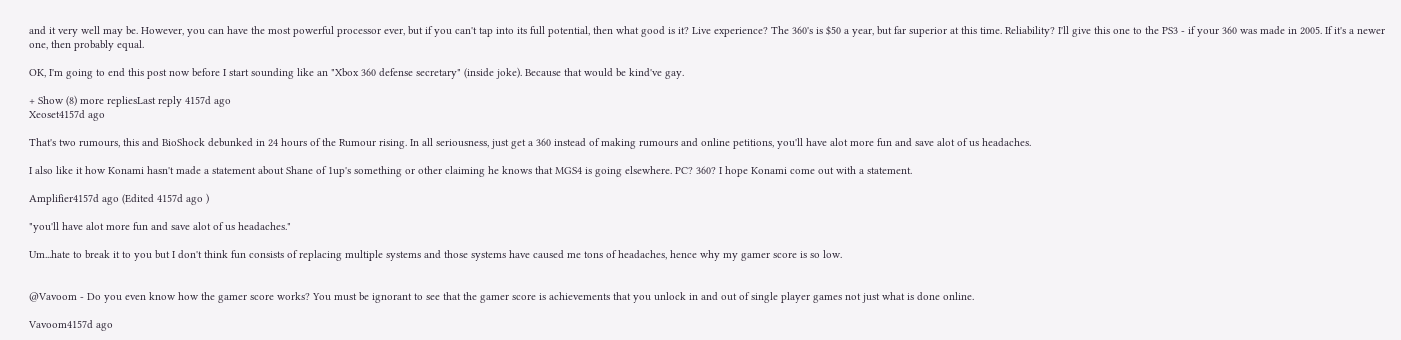and it very well may be. However, you can have the most powerful processor ever, but if you can't tap into its full potential, then what good is it? Live experience? The 360's is $50 a year, but far superior at this time. Reliability? I'll give this one to the PS3 - if your 360 was made in 2005. If it's a newer one, then probably equal.

OK, I'm going to end this post now before I start sounding like an "Xbox 360 defense secretary" (inside joke). Because that would be kind've gay.

+ Show (8) more repliesLast reply 4157d ago
Xeoset4157d ago

That's two rumours, this and BioShock debunked in 24 hours of the Rumour rising. In all seriousness, just get a 360 instead of making rumours and online petitions, you'll have alot more fun and save alot of us headaches.

I also like it how Konami hasn't made a statement about Shane of 1up's something or other claiming he knows that MGS4 is going elsewhere. PC? 360? I hope Konami come out with a statement.

Amplifier4157d ago (Edited 4157d ago )

"you'll have alot more fun and save alot of us headaches."

Um...hate to break it to you but I don't think fun consists of replacing multiple systems and those systems have caused me tons of headaches, hence why my gamer score is so low.


@Vavoom - Do you even know how the gamer score works? You must be ignorant to see that the gamer score is achievements that you unlock in and out of single player games not just what is done online.

Vavoom4157d ago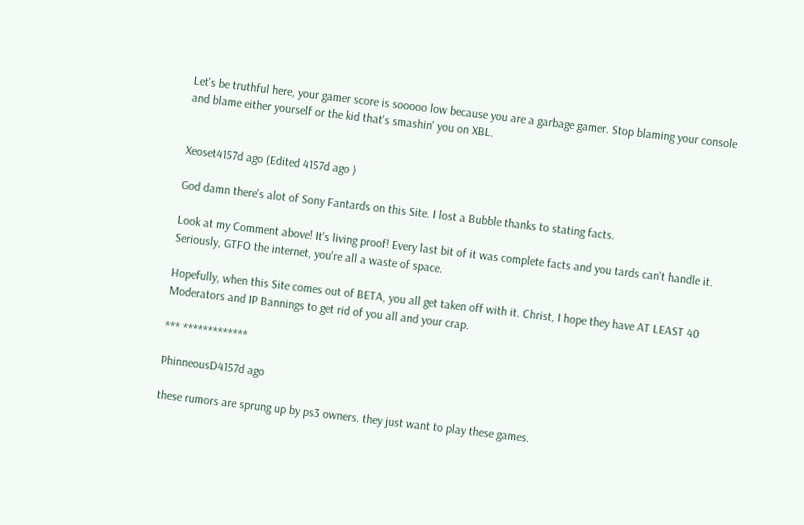Let's be truthful here, your gamer score is sooooo low because you are a garbage gamer. Stop blaming your console and blame either yourself or the kid that's smashin' you on XBL.


Xeoset4157d ago (Edited 4157d ago )

God damn there's alot of Sony Fantards on this Site. I lost a Bubble thanks to stating facts.

Look at my Comment above! It's living proof! Every last bit of it was complete facts and you tards can't handle it. Seriously, GTFO the internet, you're all a waste of space.

Hopefully, when this Site comes out of BETA, you all get taken off with it. Christ, I hope they have AT LEAST 40 Moderators and IP Bannings to get rid of you all and your crap.

*** *************

PhinneousD4157d ago

these rumors are sprung up by ps3 owners. they just want to play these games.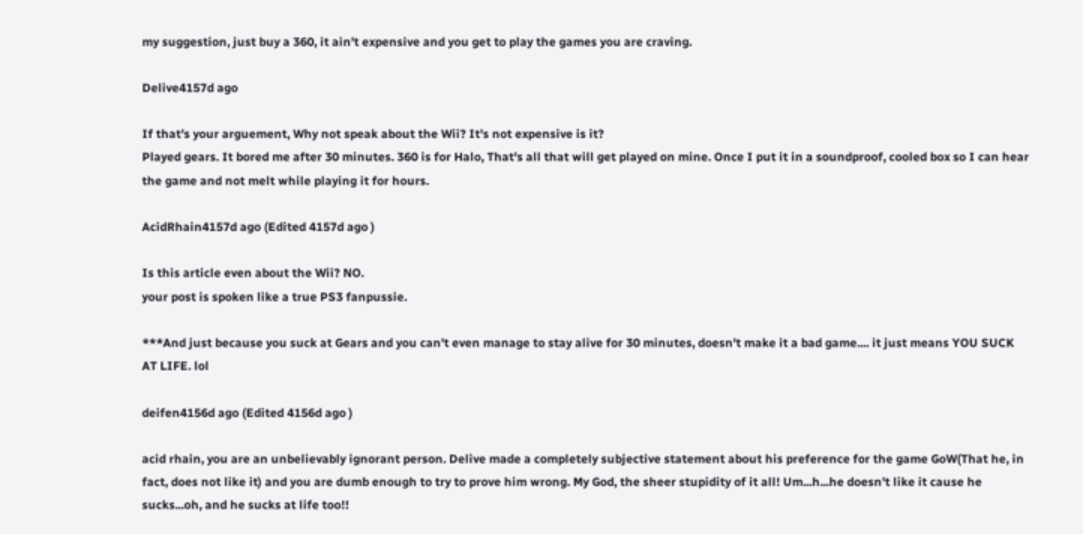my suggestion, just buy a 360, it ain't expensive and you get to play the games you are craving.

Delive4157d ago

If that's your arguement, Why not speak about the Wii? It's not expensive is it?
Played gears. It bored me after 30 minutes. 360 is for Halo, That's all that will get played on mine. Once I put it in a soundproof, cooled box so I can hear the game and not melt while playing it for hours.

AcidRhain4157d ago (Edited 4157d ago )

Is this article even about the Wii? NO.
your post is spoken like a true PS3 fanpussie.

***And just because you suck at Gears and you can't even manage to stay alive for 30 minutes, doesn't make it a bad game.... it just means YOU SUCK AT LIFE. lol

deifen4156d ago (Edited 4156d ago )

acid rhain, you are an unbelievably ignorant person. Delive made a completely subjective statement about his preference for the game GoW(That he, in fact, does not like it) and you are dumb enough to try to prove him wrong. My God, the sheer stupidity of it all! Um...h...he doesn't like it cause he sucks...oh, and he sucks at life too!!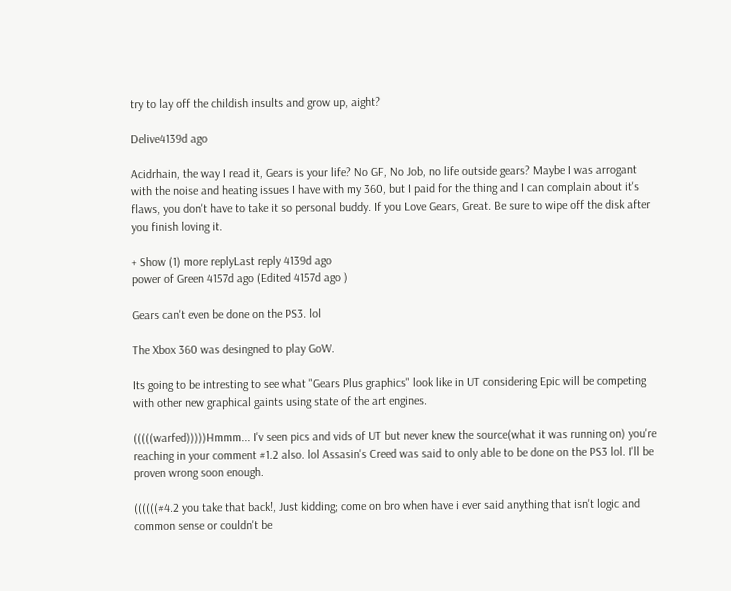try to lay off the childish insults and grow up, aight?

Delive4139d ago

Acidrhain, the way I read it, Gears is your life? No GF, No Job, no life outside gears? Maybe I was arrogant with the noise and heating issues I have with my 360, but I paid for the thing and I can complain about it's flaws, you don't have to take it so personal buddy. If you Love Gears, Great. Be sure to wipe off the disk after you finish loving it.

+ Show (1) more replyLast reply 4139d ago
power of Green 4157d ago (Edited 4157d ago )

Gears can't even be done on the PS3. lol

The Xbox 360 was desingned to play GoW.

Its going to be intresting to see what "Gears Plus graphics" look like in UT considering Epic will be competing with other new graphical gaints using state of the art engines.

(((((warfed)))))Hmmm... I'v seen pics and vids of UT but never knew the source(what it was running on) you're reaching in your comment #1.2 also. lol Assasin's Creed was said to only able to be done on the PS3 lol. I'll be proven wrong soon enough.

((((((#4.2 you take that back!, Just kidding; come on bro when have i ever said anything that isn't logic and common sense or couldn't be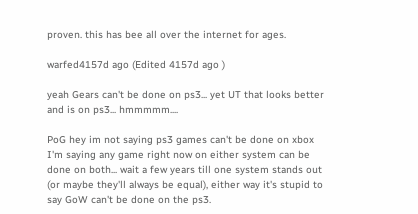proven. this has bee all over the internet for ages.

warfed4157d ago (Edited 4157d ago )

yeah Gears can't be done on ps3... yet UT that looks better and is on ps3... hmmmmm....

PoG hey im not saying ps3 games can't be done on xbox I'm saying any game right now on either system can be done on both... wait a few years till one system stands out (or maybe they'll always be equal), either way it's stupid to say GoW can't be done on the ps3.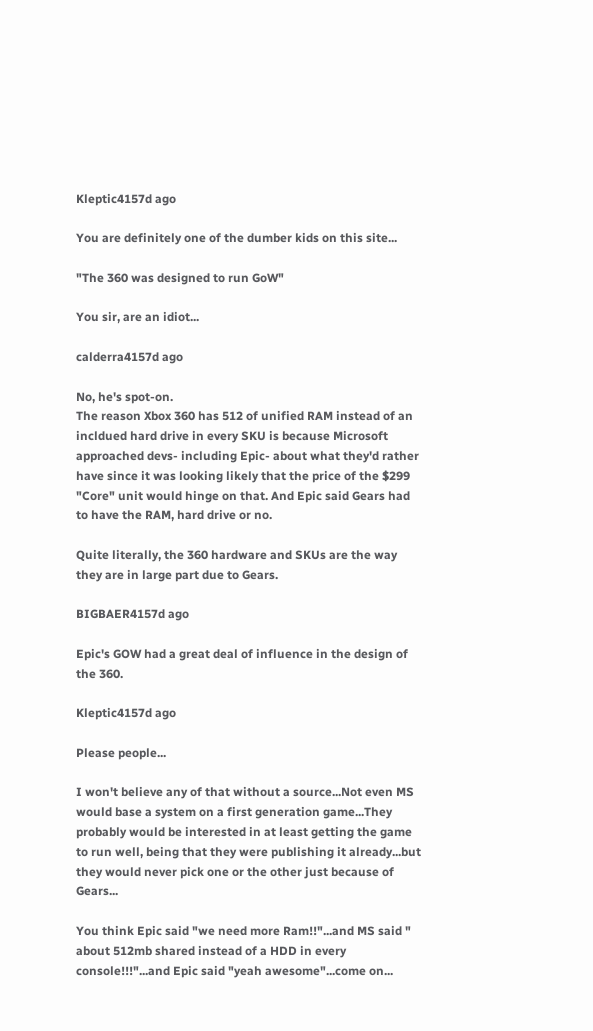Kleptic4157d ago

You are definitely one of the dumber kids on this site...

"The 360 was designed to run GoW"

You sir, are an idiot...

calderra4157d ago

No, he's spot-on.
The reason Xbox 360 has 512 of unified RAM instead of an incldued hard drive in every SKU is because Microsoft approached devs- including Epic- about what they'd rather have since it was looking likely that the price of the $299 "Core" unit would hinge on that. And Epic said Gears had to have the RAM, hard drive or no.

Quite literally, the 360 hardware and SKUs are the way they are in large part due to Gears.

BIGBAER4157d ago

Epic's GOW had a great deal of influence in the design of the 360.

Kleptic4157d ago

Please people...

I won't believe any of that without a source...Not even MS would base a system on a first generation game...They probably would be interested in at least getting the game to run well, being that they were publishing it already...but they would never pick one or the other just because of Gears...

You think Epic said "we need more Ram!!"...and MS said " about 512mb shared instead of a HDD in every console!!!"...and Epic said "yeah awesome"...come on...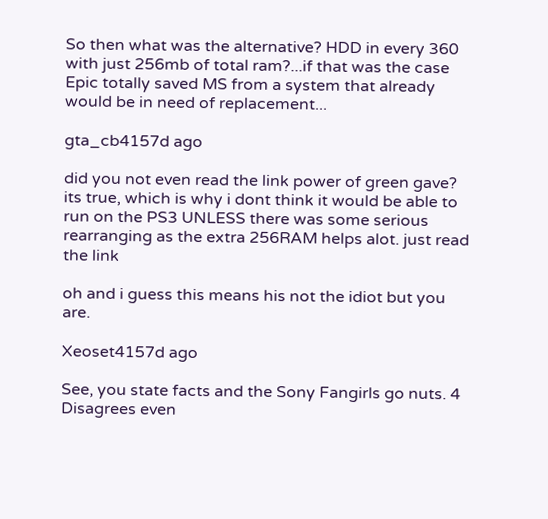So then what was the alternative? HDD in every 360 with just 256mb of total ram?...if that was the case Epic totally saved MS from a system that already would be in need of replacement...

gta_cb4157d ago

did you not even read the link power of green gave?
its true, which is why i dont think it would be able to run on the PS3 UNLESS there was some serious rearranging as the extra 256RAM helps alot. just read the link

oh and i guess this means his not the idiot but you are.

Xeoset4157d ago

See, you state facts and the Sony Fangirls go nuts. 4 Disagrees even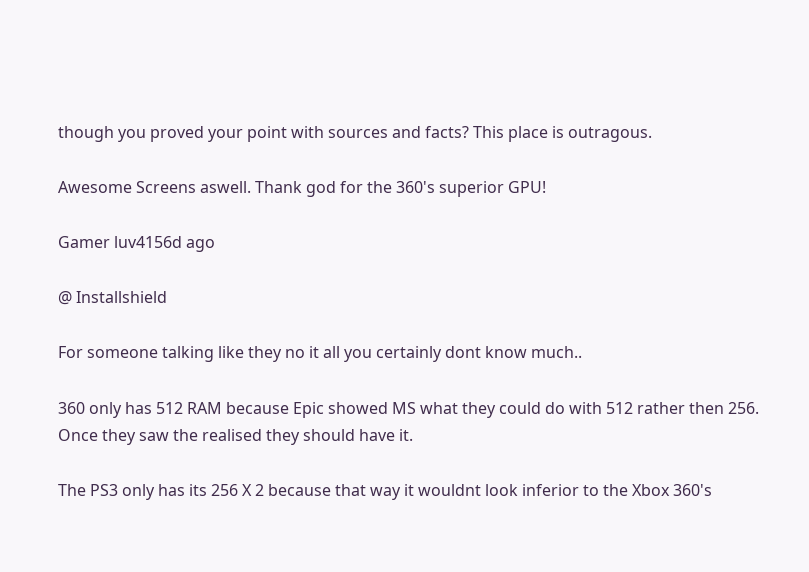though you proved your point with sources and facts? This place is outragous.

Awesome Screens aswell. Thank god for the 360's superior GPU!

Gamer luv4156d ago

@ Installshield

For someone talking like they no it all you certainly dont know much..

360 only has 512 RAM because Epic showed MS what they could do with 512 rather then 256. Once they saw the realised they should have it.

The PS3 only has its 256 X 2 because that way it wouldnt look inferior to the Xbox 360's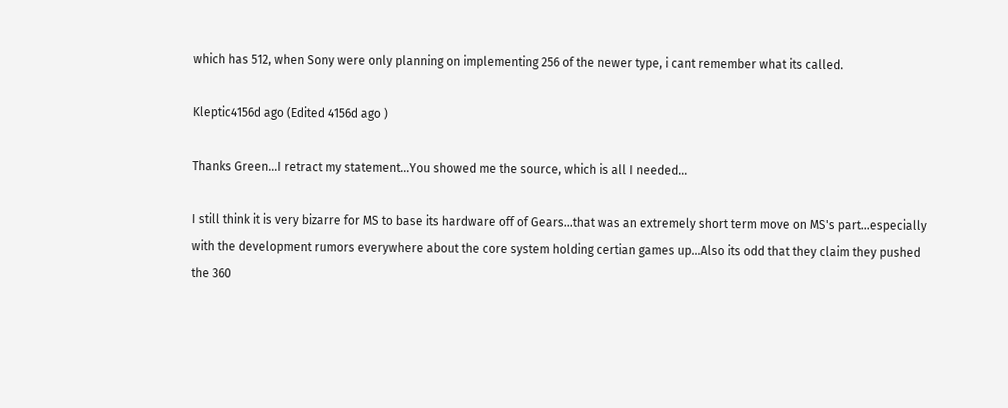which has 512, when Sony were only planning on implementing 256 of the newer type, i cant remember what its called.

Kleptic4156d ago (Edited 4156d ago )

Thanks Green...I retract my statement...You showed me the source, which is all I needed...

I still think it is very bizarre for MS to base its hardware off of Gears...that was an extremely short term move on MS's part...especially with the development rumors everywhere about the core system holding certian games up...Also its odd that they claim they pushed the 360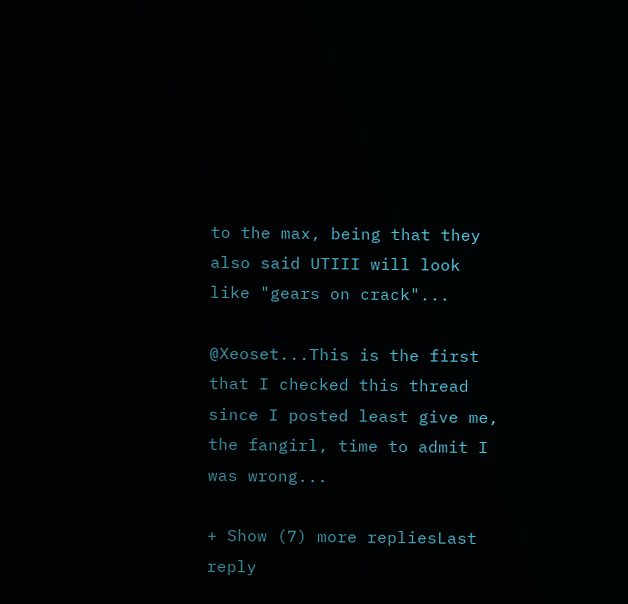to the max, being that they also said UTIII will look like "gears on crack"...

@Xeoset...This is the first that I checked this thread since I posted least give me, the fangirl, time to admit I was wrong...

+ Show (7) more repliesLast reply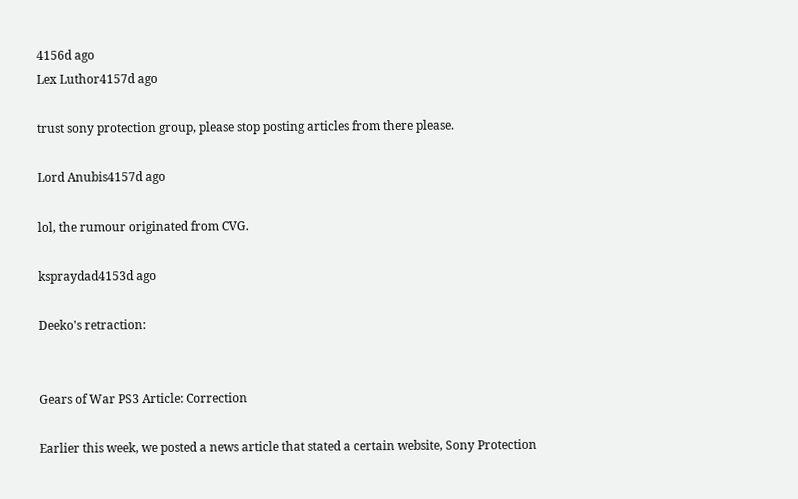4156d ago
Lex Luthor4157d ago

trust sony protection group, please stop posting articles from there please.

Lord Anubis4157d ago

lol, the rumour originated from CVG.

kspraydad4153d ago

Deeko's retraction:


Gears of War PS3 Article: Correction

Earlier this week, we posted a news article that stated a certain website, Sony Protection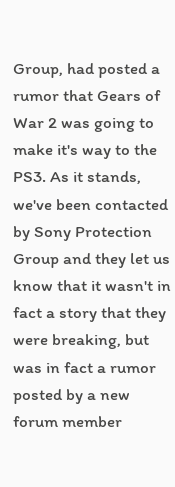Group, had posted a rumor that Gears of War 2 was going to make it's way to the PS3. As it stands, we've been contacted by Sony Protection Group and they let us know that it wasn't in fact a story that they were breaking, but was in fact a rumor posted by a new forum member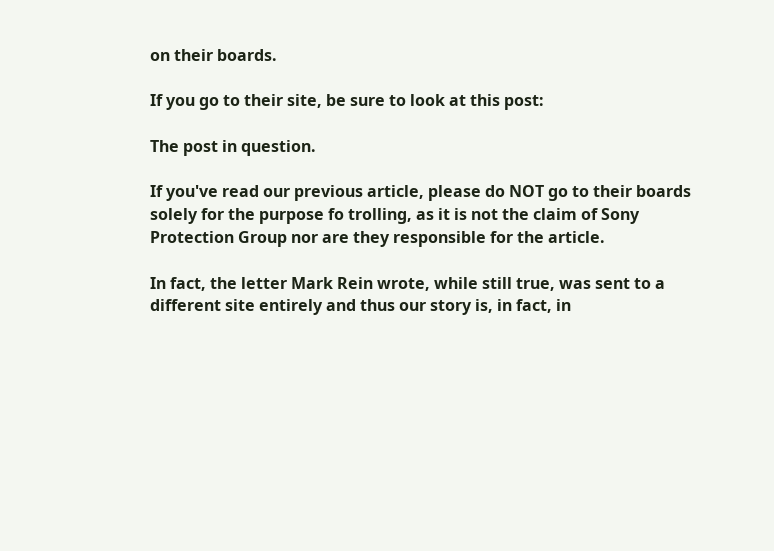on their boards.

If you go to their site, be sure to look at this post:

The post in question.

If you've read our previous article, please do NOT go to their boards solely for the purpose fo trolling, as it is not the claim of Sony Protection Group nor are they responsible for the article.

In fact, the letter Mark Rein wrote, while still true, was sent to a different site entirely and thus our story is, in fact, in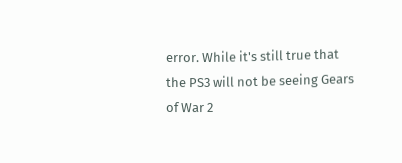error. While it's still true that the PS3 will not be seeing Gears of War 2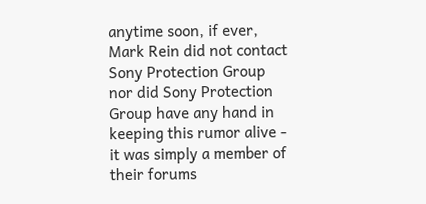anytime soon, if ever, Mark Rein did not contact Sony Protection Group nor did Sony Protection Group have any hand in keeping this rumor alive - it was simply a member of their forums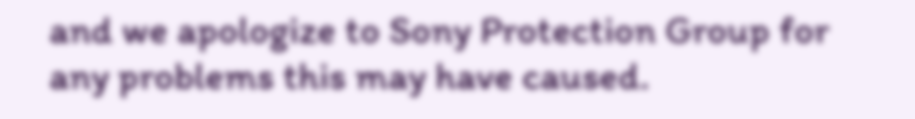and we apologize to Sony Protection Group for any problems this may have caused.